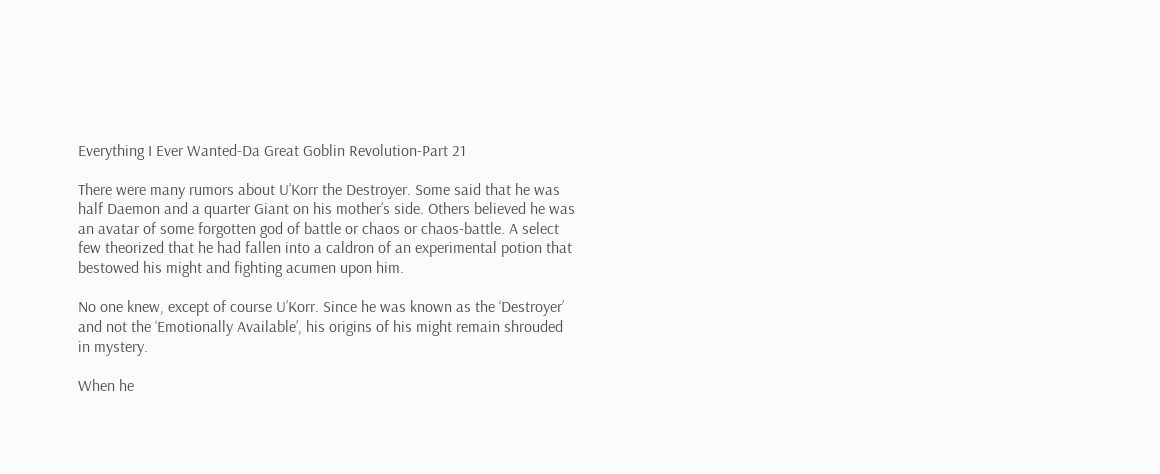Everything I Ever Wanted-Da Great Goblin Revolution-Part 21

There were many rumors about U’Korr the Destroyer. Some said that he was half Daemon and a quarter Giant on his mother’s side. Others believed he was an avatar of some forgotten god of battle or chaos or chaos-battle. A select few theorized that he had fallen into a caldron of an experimental potion that bestowed his might and fighting acumen upon him.

No one knew, except of course U’Korr. Since he was known as the ‘Destroyer’ and not the ‘Emotionally Available’, his origins of his might remain shrouded in mystery.

When he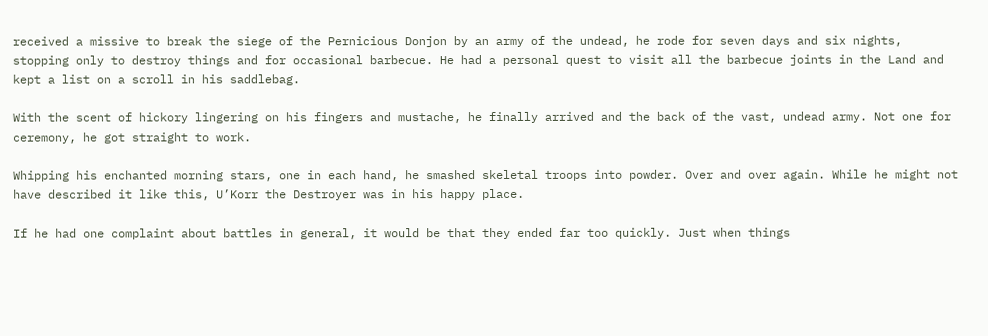received a missive to break the siege of the Pernicious Donjon by an army of the undead, he rode for seven days and six nights, stopping only to destroy things and for occasional barbecue. He had a personal quest to visit all the barbecue joints in the Land and kept a list on a scroll in his saddlebag.

With the scent of hickory lingering on his fingers and mustache, he finally arrived and the back of the vast, undead army. Not one for ceremony, he got straight to work.

Whipping his enchanted morning stars, one in each hand, he smashed skeletal troops into powder. Over and over again. While he might not have described it like this, U’Korr the Destroyer was in his happy place.

If he had one complaint about battles in general, it would be that they ended far too quickly. Just when things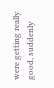were getting really good, suddenly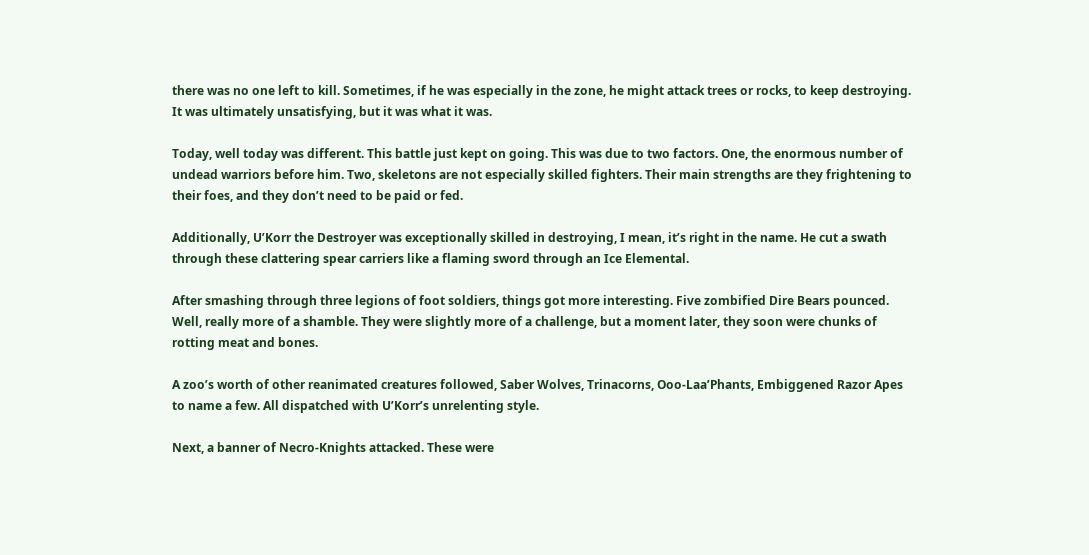there was no one left to kill. Sometimes, if he was especially in the zone, he might attack trees or rocks, to keep destroying. It was ultimately unsatisfying, but it was what it was.

Today, well today was different. This battle just kept on going. This was due to two factors. One, the enormous number of undead warriors before him. Two, skeletons are not especially skilled fighters. Their main strengths are they frightening to their foes, and they don’t need to be paid or fed.

Additionally, U’Korr the Destroyer was exceptionally skilled in destroying, I mean, it’s right in the name. He cut a swath through these clattering spear carriers like a flaming sword through an Ice Elemental.

After smashing through three legions of foot soldiers, things got more interesting. Five zombified Dire Bears pounced. Well, really more of a shamble. They were slightly more of a challenge, but a moment later, they soon were chunks of rotting meat and bones.

A zoo’s worth of other reanimated creatures followed, Saber Wolves, Trinacorns, Ooo-Laa’Phants, Embiggened Razor Apes to name a few. All dispatched with U’Korr’s unrelenting style.

Next, a banner of Necro-Knights attacked. These were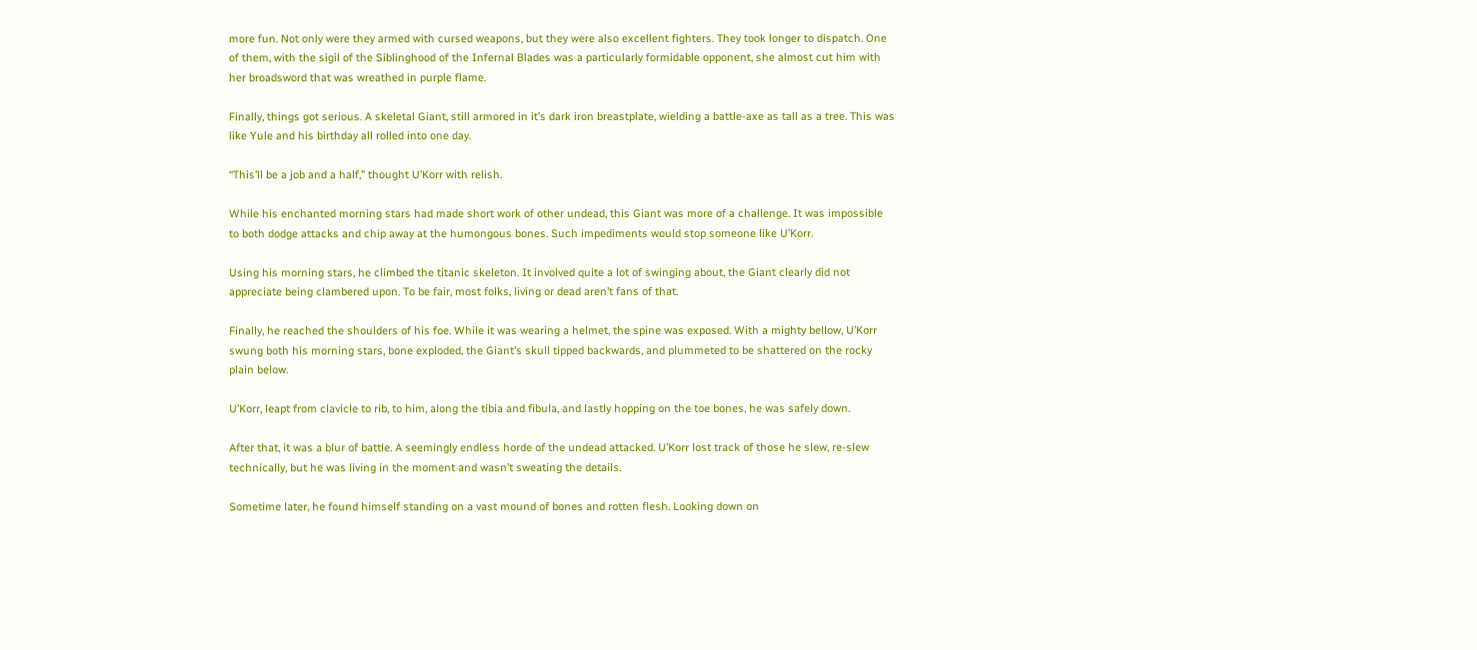more fun. Not only were they armed with cursed weapons, but they were also excellent fighters. They took longer to dispatch. One of them, with the sigil of the Siblinghood of the Infernal Blades was a particularly formidable opponent, she almost cut him with her broadsword that was wreathed in purple flame.

Finally, things got serious. A skeletal Giant, still armored in it’s dark iron breastplate, wielding a battle-axe as tall as a tree. This was like Yule and his birthday all rolled into one day.

“This’ll be a job and a half,” thought U’Korr with relish.

While his enchanted morning stars had made short work of other undead, this Giant was more of a challenge. It was impossible to both dodge attacks and chip away at the humongous bones. Such impediments would stop someone like U’Korr.

Using his morning stars, he climbed the titanic skeleton. It involved quite a lot of swinging about, the Giant clearly did not appreciate being clambered upon. To be fair, most folks, living or dead aren’t fans of that.

Finally, he reached the shoulders of his foe. While it was wearing a helmet, the spine was exposed. With a mighty bellow, U’Korr swung both his morning stars, bone exploded, the Giant’s skull tipped backwards, and plummeted to be shattered on the rocky plain below.

U’Korr, leapt from clavicle to rib, to him, along the tibia and fibula, and lastly hopping on the toe bones, he was safely down.

After that, it was a blur of battle. A seemingly endless horde of the undead attacked. U’Korr lost track of those he slew, re-slew technically, but he was living in the moment and wasn’t sweating the details.

Sometime later, he found himself standing on a vast mound of bones and rotten flesh. Looking down on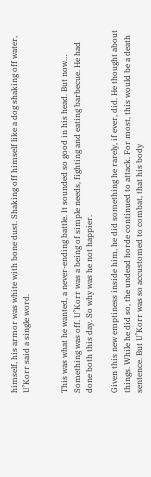himself, his armor was white with bone dust. Shaking off himself like a dog shaking off water, U’Korr said a single word.


This was what he wanted, a never-ending battle. It sounded so good in his head. But now… Something was off. U’Korr was a being of simple needs, fighting and eating barbecue. He had done both this day. So why was he not happier.

Given this new emptiness inside him, he did something he rarely, if ever, did. He thought about things. While he did so, the undead horde continued to attack. For most, this would be a death sentence. But U’Korr was so accustomed to combat, that his body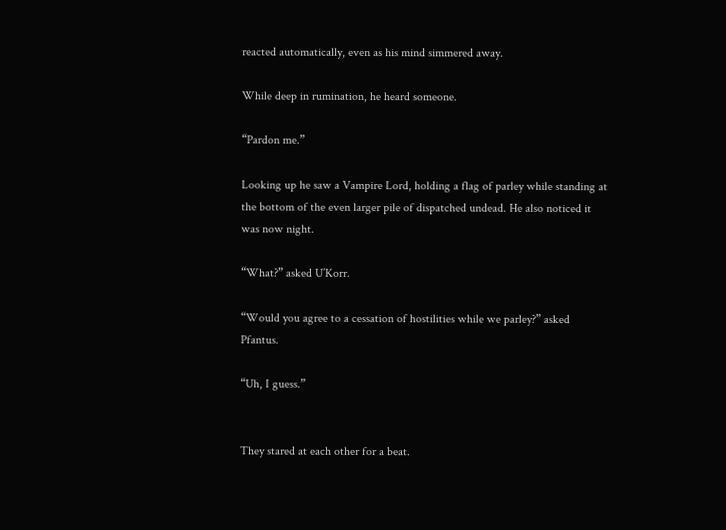reacted automatically, even as his mind simmered away.

While deep in rumination, he heard someone.

“Pardon me.”

Looking up he saw a Vampire Lord, holding a flag of parley while standing at the bottom of the even larger pile of dispatched undead. He also noticed it was now night.

“What?” asked U’Korr.

“Would you agree to a cessation of hostilities while we parley?” asked Pfantus.

“Uh, I guess.”


They stared at each other for a beat.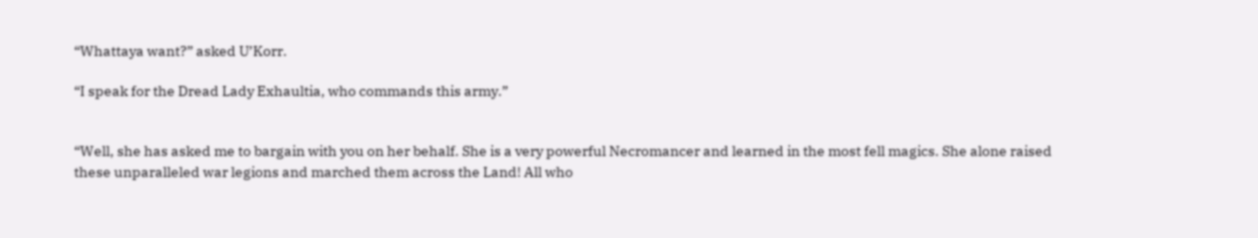“Whattaya want?” asked U’Korr.

“I speak for the Dread Lady Exhaultia, who commands this army.”


“Well, she has asked me to bargain with you on her behalf. She is a very powerful Necromancer and learned in the most fell magics. She alone raised these unparalleled war legions and marched them across the Land! All who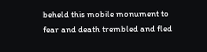beheld this mobile monument to fear and death trembled and fled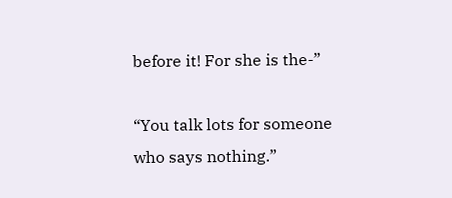before it! For she is the-”

“You talk lots for someone who says nothing.”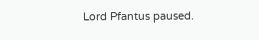Lord Pfantus paused.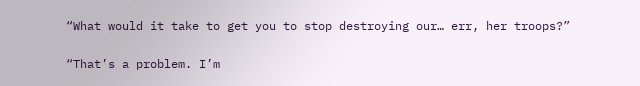“What would it take to get you to stop destroying our… err, her troops?”

“That’s a problem. I’m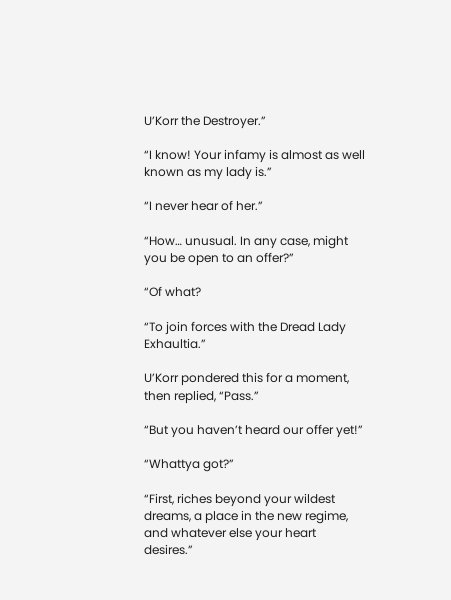U’Korr the Destroyer.”

“I know! Your infamy is almost as well known as my lady is.”

“I never hear of her.”

“How… unusual. In any case, might you be open to an offer?”

“Of what?

“To join forces with the Dread Lady Exhaultia.”

U’Korr pondered this for a moment, then replied, “Pass.”

“But you haven’t heard our offer yet!”

“Whattya got?”

“First, riches beyond your wildest dreams, a place in the new regime, and whatever else your heart desires.”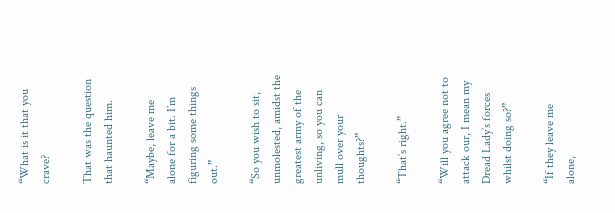“What is it that you crave?

That was the question that haunted him.

“Maybe, leave me alone for a bit. I’m figuring some things out.”

“So you wish to sit, unmolested, amidst the greatest army of the unliving, so you can mull over your thoughts?”

“That’s right.”

“Will you agree not to attack our, I mean my Dread Lady’s forces whilst doing so?”

“If they leave me alone,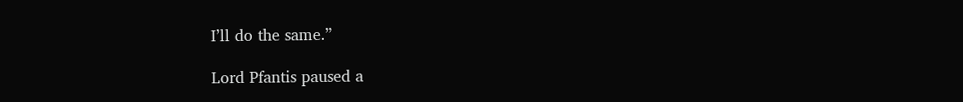I’ll do the same.”

Lord Pfantis paused a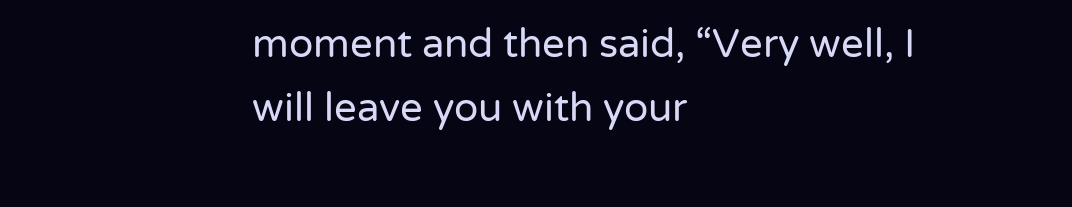moment and then said, “Very well, I will leave you with your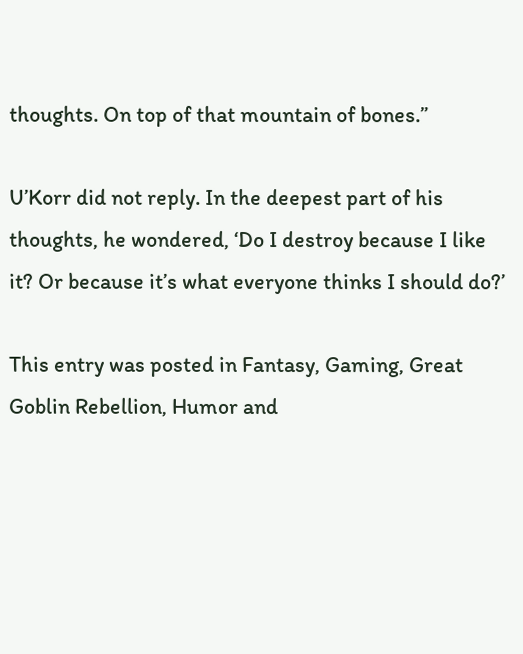thoughts. On top of that mountain of bones.”

U’Korr did not reply. In the deepest part of his thoughts, he wondered, ‘Do I destroy because I like it? Or because it’s what everyone thinks I should do?’

This entry was posted in Fantasy, Gaming, Great Goblin Rebellion, Humor and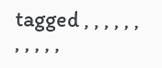tagged , , , , , , , , , , ,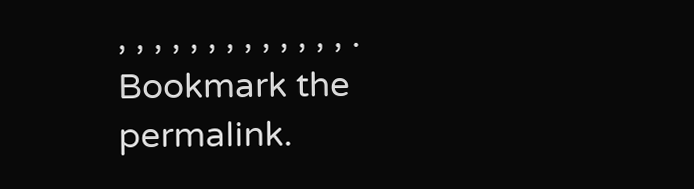, , , , , , , , , , , , , . Bookmark the permalink.